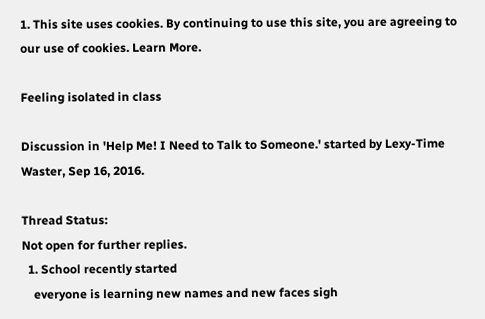1. This site uses cookies. By continuing to use this site, you are agreeing to our use of cookies. Learn More.

Feeling isolated in class

Discussion in 'Help Me! I Need to Talk to Someone.' started by Lexy-Time Waster, Sep 16, 2016.

Thread Status:
Not open for further replies.
  1. School recently started
    everyone is learning new names and new faces sigh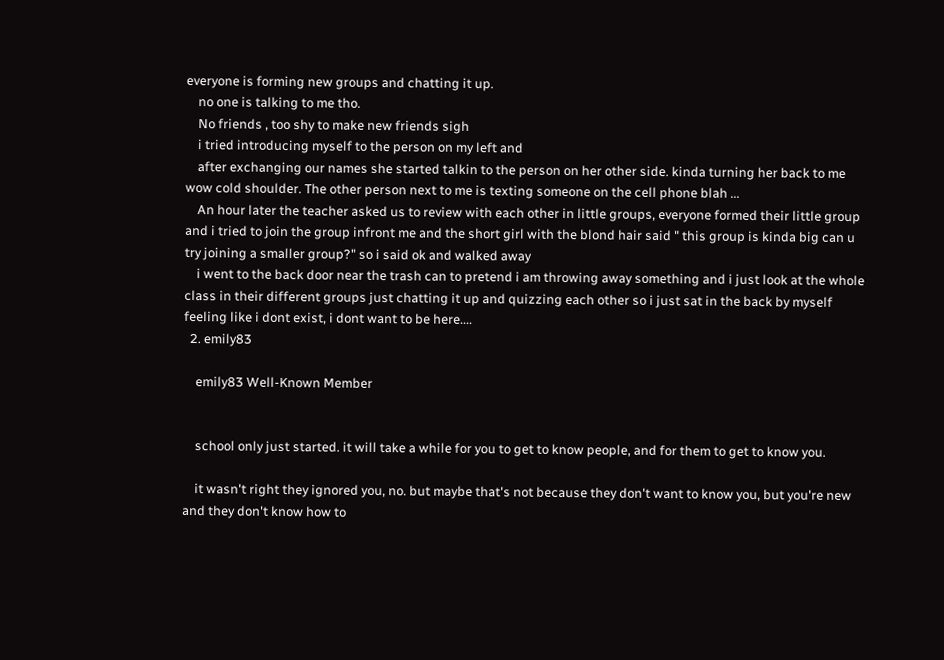everyone is forming new groups and chatting it up.
    no one is talking to me tho.
    No friends , too shy to make new friends sigh
    i tried introducing myself to the person on my left and
    after exchanging our names she started talkin to the person on her other side. kinda turning her back to me wow cold shoulder. The other person next to me is texting someone on the cell phone blah ...
    An hour later the teacher asked us to review with each other in little groups, everyone formed their little group and i tried to join the group infront me and the short girl with the blond hair said " this group is kinda big can u try joining a smaller group?" so i said ok and walked away
    i went to the back door near the trash can to pretend i am throwing away something and i just look at the whole class in their different groups just chatting it up and quizzing each other so i just sat in the back by myself feeling like i dont exist, i dont want to be here....
  2. emily83

    emily83 Well-Known Member


    school only just started. it will take a while for you to get to know people, and for them to get to know you.

    it wasn't right they ignored you, no. but maybe that's not because they don't want to know you, but you're new and they don't know how to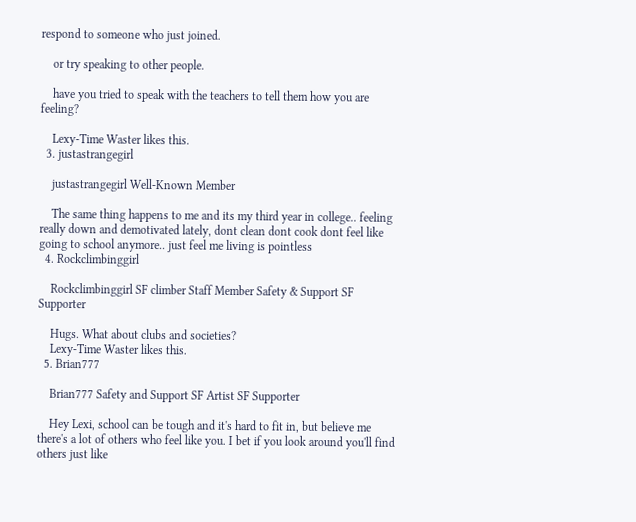respond to someone who just joined.

    or try speaking to other people.

    have you tried to speak with the teachers to tell them how you are feeling?

    Lexy-Time Waster likes this.
  3. justastrangegirl

    justastrangegirl Well-Known Member

    The same thing happens to me and its my third year in college.. feeling really down and demotivated lately, dont clean dont cook dont feel like going to school anymore.. just feel me living is pointless
  4. Rockclimbinggirl

    Rockclimbinggirl SF climber Staff Member Safety & Support SF Supporter

    Hugs. What about clubs and societies?
    Lexy-Time Waster likes this.
  5. Brian777

    Brian777 Safety and Support SF Artist SF Supporter

    Hey Lexi, school can be tough and it's hard to fit in, but believe me there's a lot of others who feel like you. I bet if you look around you'll find others just like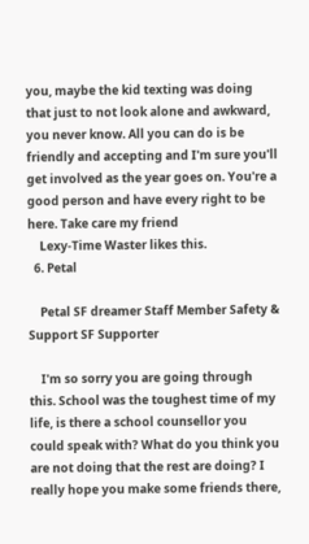you, maybe the kid texting was doing that just to not look alone and awkward, you never know. All you can do is be friendly and accepting and I'm sure you'll get involved as the year goes on. You're a good person and have every right to be here. Take care my friend
    Lexy-Time Waster likes this.
  6. Petal

    Petal SF dreamer Staff Member Safety & Support SF Supporter

    I'm so sorry you are going through this. School was the toughest time of my life, is there a school counsellor you could speak with? What do you think you are not doing that the rest are doing? I really hope you make some friends there,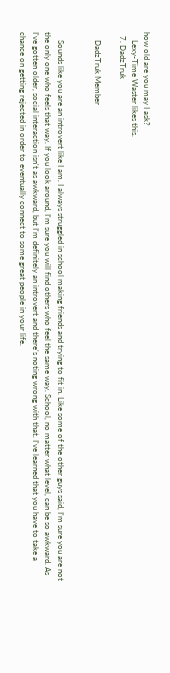how old are you may I ask?
    Lexy-Time Waster likes this.
  7. DadzTruk

    DadzTruk Member


    Sounds like you are an introvert like I am. I always struggled in school making friends and trying to fit in. Like some of the other guys said, I'm sure you are not the only one who feels that way. If you look around, I'm sure you will find others who feel the same way. School, no matter what level, can be so awkward. As I've gotten older, social interaction isn't as awkward, but I'm definitely an introvert and there's noting wrong with that. I've learned that you have to take a chance on getting rejected in order to eventually connect to some great people in your life.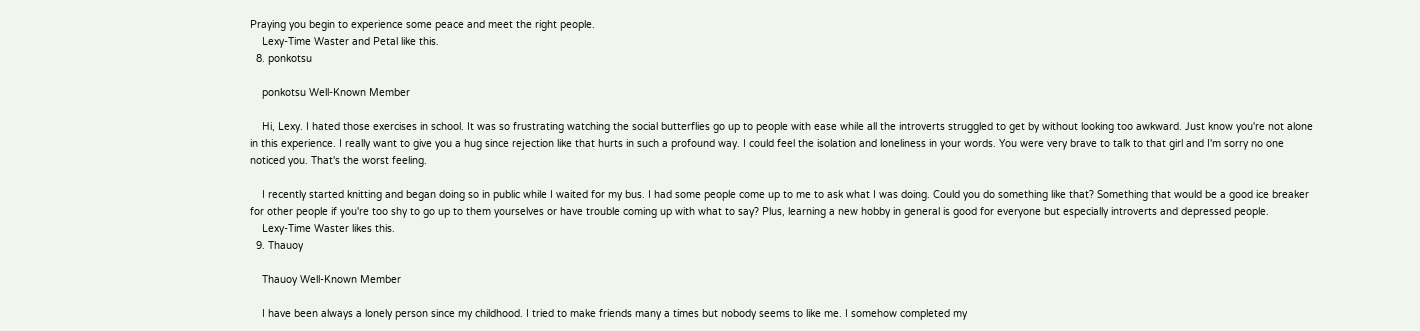Praying you begin to experience some peace and meet the right people.
    Lexy-Time Waster and Petal like this.
  8. ponkotsu

    ponkotsu Well-Known Member

    Hi, Lexy. I hated those exercises in school. It was so frustrating watching the social butterflies go up to people with ease while all the introverts struggled to get by without looking too awkward. Just know you're not alone in this experience. I really want to give you a hug since rejection like that hurts in such a profound way. I could feel the isolation and loneliness in your words. You were very brave to talk to that girl and I'm sorry no one noticed you. That's the worst feeling.

    I recently started knitting and began doing so in public while I waited for my bus. I had some people come up to me to ask what I was doing. Could you do something like that? Something that would be a good ice breaker for other people if you're too shy to go up to them yourselves or have trouble coming up with what to say? Plus, learning a new hobby in general is good for everyone but especially introverts and depressed people.
    Lexy-Time Waster likes this.
  9. Thauoy

    Thauoy Well-Known Member

    I have been always a lonely person since my childhood. I tried to make friends many a times but nobody seems to like me. I somehow completed my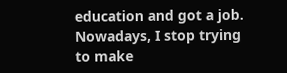education and got a job. Nowadays, I stop trying to make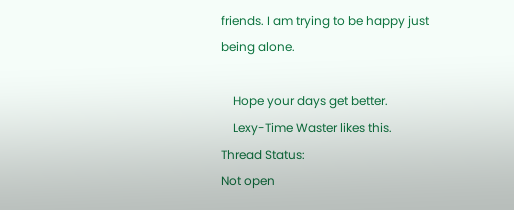friends. I am trying to be happy just being alone.

    Hope your days get better.
    Lexy-Time Waster likes this.
Thread Status:
Not open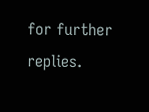for further replies.